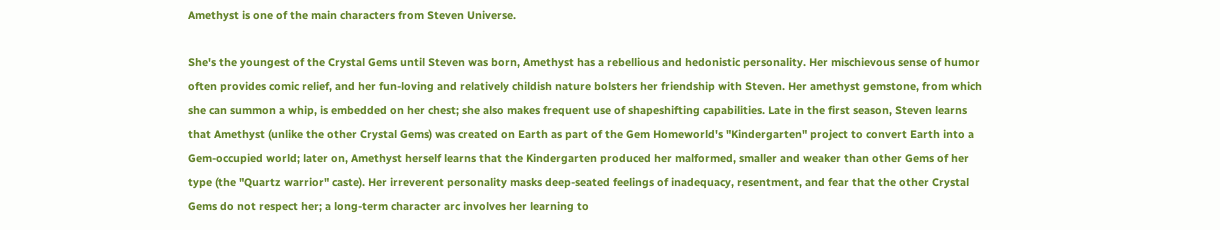Amethyst is one of the main characters from Steven Universe.

She's the youngest of the Crystal Gems until Steven was born, Amethyst has a rebellious and hedonistic personality. Her mischievous sense of humor often provides comic relief, and her fun-loving and relatively childish nature bolsters her friendship with Steven. Her amethyst gemstone, from which she can summon a whip, is embedded on her chest; she also makes frequent use of shapeshifting capabilities. Late in the first season, Steven learns that Amethyst (unlike the other Crystal Gems) was created on Earth as part of the Gem Homeworld's "Kindergarten" project to convert Earth into a Gem-occupied world; later on, Amethyst herself learns that the Kindergarten produced her malformed, smaller and weaker than other Gems of her type (the "Quartz warrior" caste). Her irreverent personality masks deep-seated feelings of inadequacy, resentment, and fear that the other Crystal Gems do not respect her; a long-term character arc involves her learning to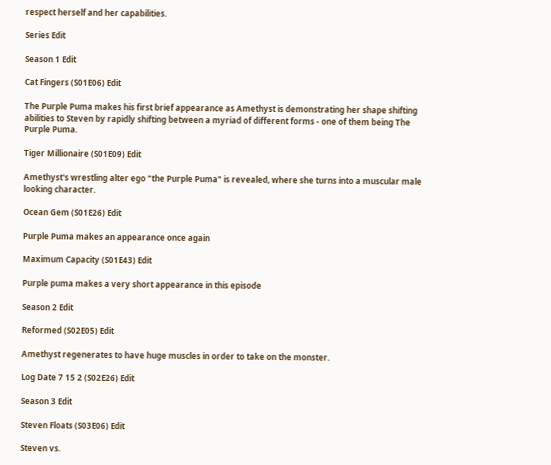respect herself and her capabilities.

Series Edit

Season 1 Edit

Cat Fingers (S01E06) Edit

The Purple Puma makes his first brief appearance as Amethyst is demonstrating her shape shifting abilities to Steven by rapidly shifting between a myriad of different forms - one of them being The Purple Puma.

Tiger Millionaire (S01E09) Edit

Amethyst's wrestling alter ego "the Purple Puma" is revealed, where she turns into a muscular male looking character.

Ocean Gem (S01E26) Edit

Purple Puma makes an appearance once again

Maximum Capacity (S01E43) Edit

Purple puma makes a very short appearance in this episode

Season 2 Edit

Reformed (S02E05) Edit

Amethyst regenerates to have huge muscles in order to take on the monster.

Log Date 7 15 2 (S02E26) Edit

Season 3 Edit

Steven Floats (S03E06) Edit

Steven vs.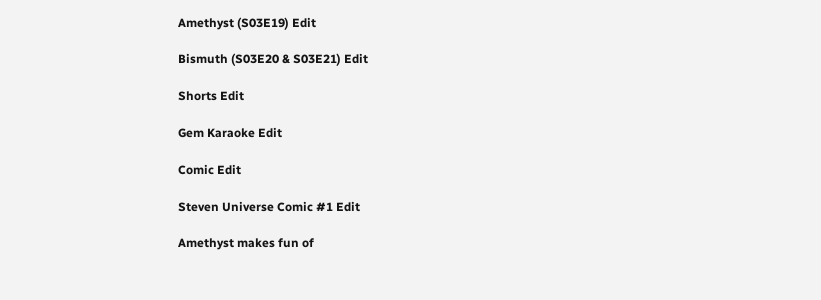Amethyst (S03E19) Edit

Bismuth (S03E20 & S03E21) Edit

Shorts Edit

Gem Karaoke Edit

Comic Edit

Steven Universe Comic #1 Edit

Amethyst makes fun of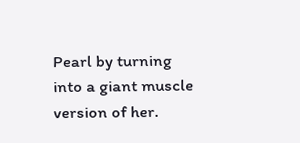Pearl by turning into a giant muscle version of her.